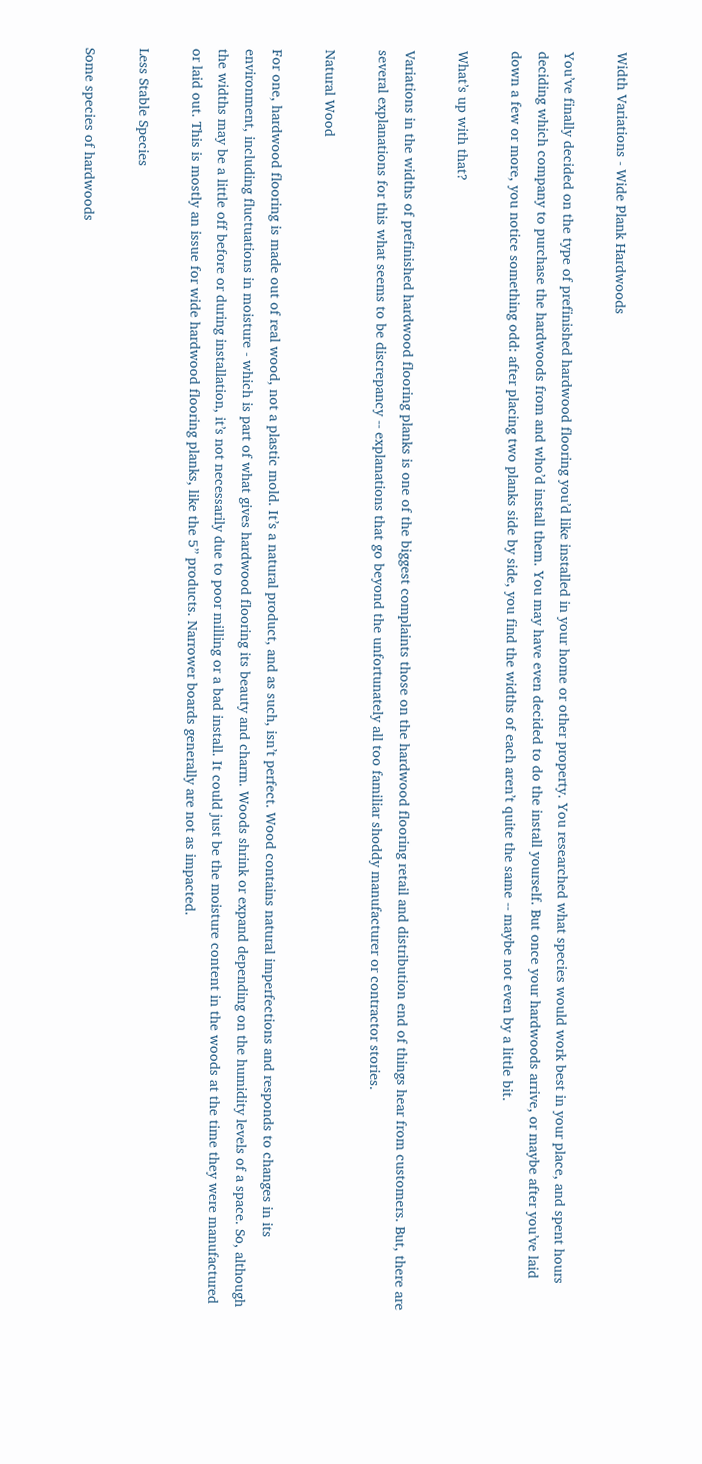Width Variations - Wide Plank Hardwoods

You’ve finally decided on the type of prefinished hardwood flooring you’d like installed in your home or other property. You researched what species would work best in your place, and spent hours deciding which company to purchase the hardwoods from and who’d install them. You may have even decided to do the install yourself. But once your hardwoods arrive, or maybe after you’ve laid down a few or more, you notice something odd: after placing two planks side by side, you find the widths of each aren’t quite the same -- maybe not even by a little bit.

What’s up with that?

Variations in the widths of prefinished hardwood flooring planks is one of the biggest complaints those on the hardwood flooring retail and distribution end of things hear from customers. But, there are several explanations for this what seems to be discrepancy -- explanations that go beyond the unfortunately all too familiar shoddy manufacturer or contractor stories.

Natural Wood

For one, hardwood flooring is made out of real wood, not a plastic mold. It’s a natural product, and as such, isn’t perfect. Wood contains natural imperfections and responds to changes in its environment, including fluctuations in moisture - which is part of what gives hardwood flooring its beauty and charm. Woods shrink or expand depending on the humidity levels of a space. So, although the widths may be a little off before or during installation, it’s not necessarily due to poor milling or a bad install. It could just be the moisture content in the woods at the time they were manufactured or laid out. This is mostly an issue for wide hardwood flooring planks, like the 5” products. Narrower boards generally are not as impacted.

Less Stable Species

Some species of hardwoods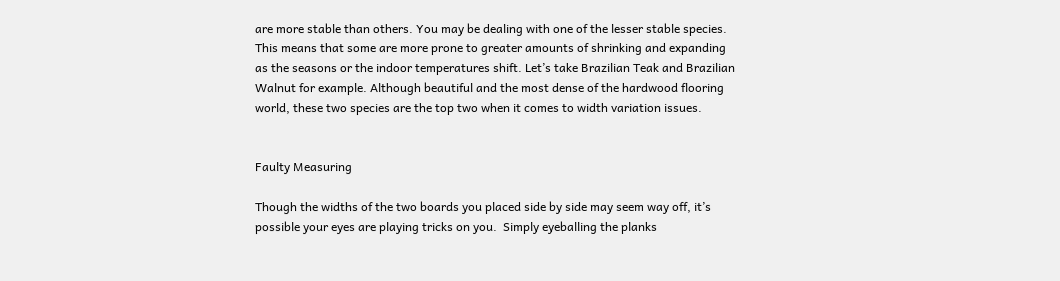are more stable than others. You may be dealing with one of the lesser stable species. This means that some are more prone to greater amounts of shrinking and expanding as the seasons or the indoor temperatures shift. Let’s take Brazilian Teak and Brazilian Walnut for example. Although beautiful and the most dense of the hardwood flooring world, these two species are the top two when it comes to width variation issues.


Faulty Measuring

Though the widths of the two boards you placed side by side may seem way off, it’s possible your eyes are playing tricks on you.  Simply eyeballing the planks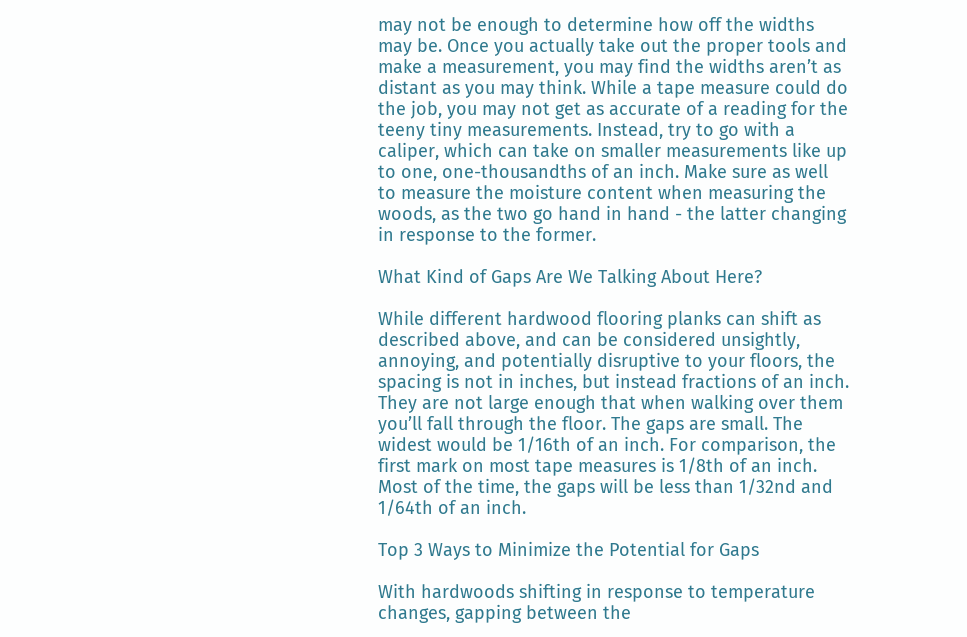may not be enough to determine how off the widths may be. Once you actually take out the proper tools and make a measurement, you may find the widths aren’t as distant as you may think. While a tape measure could do the job, you may not get as accurate of a reading for the teeny tiny measurements. Instead, try to go with a caliper, which can take on smaller measurements like up to one, one-thousandths of an inch. Make sure as well to measure the moisture content when measuring the woods, as the two go hand in hand - the latter changing in response to the former.

What Kind of Gaps Are We Talking About Here?

While different hardwood flooring planks can shift as described above, and can be considered unsightly, annoying, and potentially disruptive to your floors, the spacing is not in inches, but instead fractions of an inch. They are not large enough that when walking over them you’ll fall through the floor. The gaps are small. The widest would be 1/16th of an inch. For comparison, the first mark on most tape measures is 1/8th of an inch. Most of the time, the gaps will be less than 1/32nd and 1/64th of an inch.

Top 3 Ways to Minimize the Potential for Gaps

With hardwoods shifting in response to temperature changes, gapping between the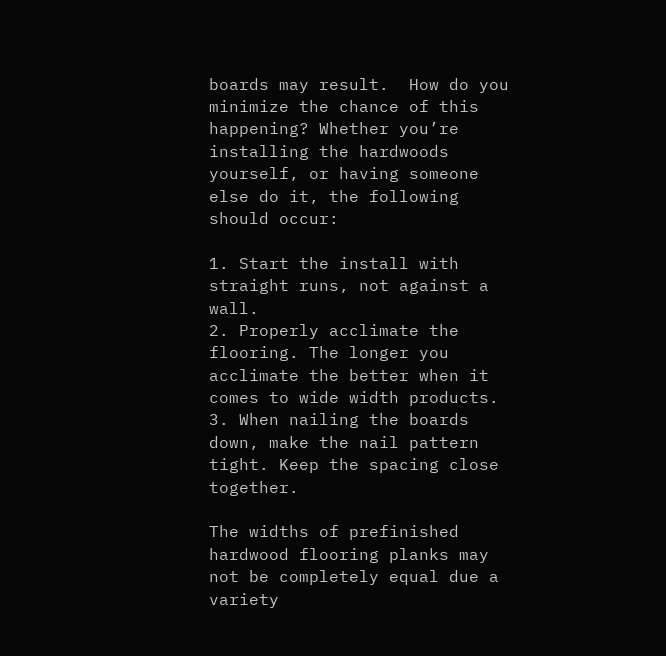boards may result.  How do you minimize the chance of this happening? Whether you’re installing the hardwoods yourself, or having someone else do it, the following should occur:

1. Start the install with straight runs, not against a wall.
2. Properly acclimate the flooring. The longer you acclimate the better when it comes to wide width products.
3. When nailing the boards down, make the nail pattern tight. Keep the spacing close together.

The widths of prefinished hardwood flooring planks may not be completely equal due a variety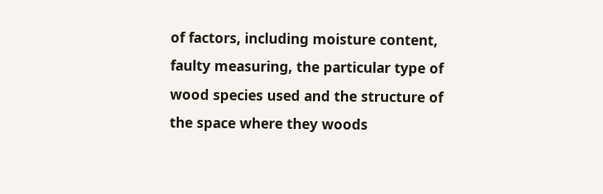of factors, including moisture content, faulty measuring, the particular type of wood species used and the structure of the space where they woods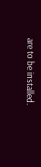are to be installed.